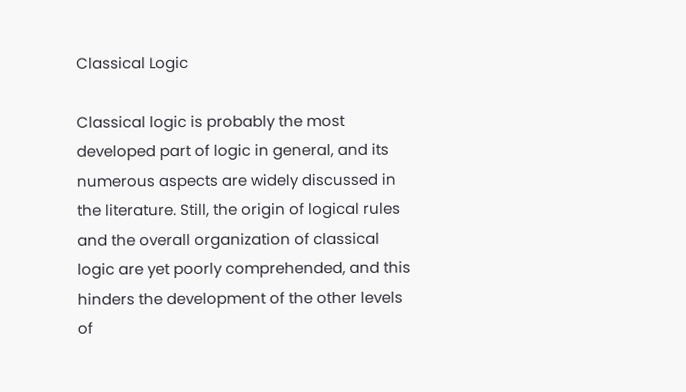Classical Logic

Classical logic is probably the most developed part of logic in general, and its numerous aspects are widely discussed in the literature. Still, the origin of logical rules and the overall organization of classical logic are yet poorly comprehended, and this hinders the development of the other levels of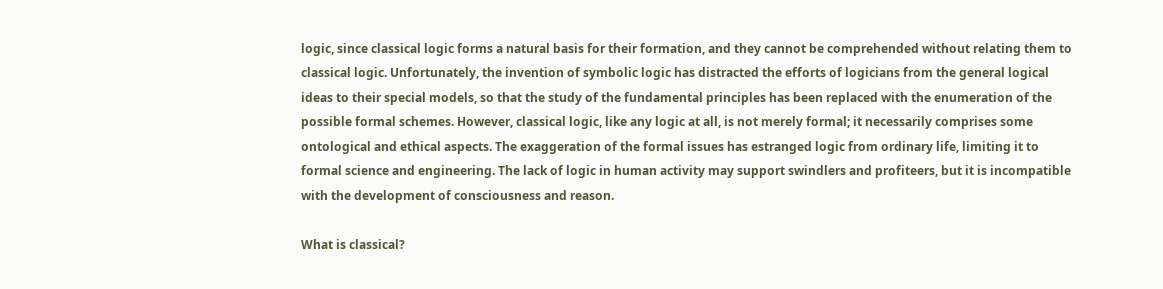logic, since classical logic forms a natural basis for their formation, and they cannot be comprehended without relating them to classical logic. Unfortunately, the invention of symbolic logic has distracted the efforts of logicians from the general logical ideas to their special models, so that the study of the fundamental principles has been replaced with the enumeration of the possible formal schemes. However, classical logic, like any logic at all, is not merely formal; it necessarily comprises some ontological and ethical aspects. The exaggeration of the formal issues has estranged logic from ordinary life, limiting it to formal science and engineering. The lack of logic in human activity may support swindlers and profiteers, but it is incompatible with the development of consciousness and reason.

What is classical?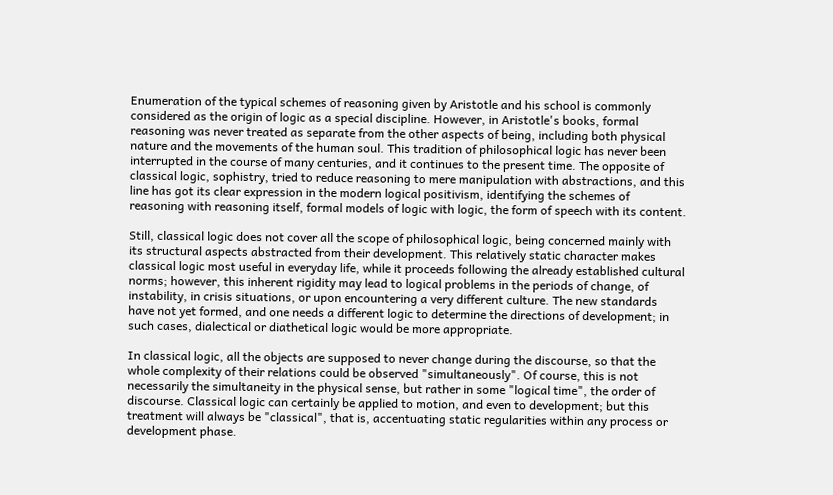Enumeration of the typical schemes of reasoning given by Aristotle and his school is commonly considered as the origin of logic as a special discipline. However, in Aristotle's books, formal reasoning was never treated as separate from the other aspects of being, including both physical nature and the movements of the human soul. This tradition of philosophical logic has never been interrupted in the course of many centuries, and it continues to the present time. The opposite of classical logic, sophistry, tried to reduce reasoning to mere manipulation with abstractions, and this line has got its clear expression in the modern logical positivism, identifying the schemes of reasoning with reasoning itself, formal models of logic with logic, the form of speech with its content.

Still, classical logic does not cover all the scope of philosophical logic, being concerned mainly with its structural aspects abstracted from their development. This relatively static character makes classical logic most useful in everyday life, while it proceeds following the already established cultural norms; however, this inherent rigidity may lead to logical problems in the periods of change, of instability, in crisis situations, or upon encountering a very different culture. The new standards have not yet formed, and one needs a different logic to determine the directions of development; in such cases, dialectical or diathetical logic would be more appropriate.

In classical logic, all the objects are supposed to never change during the discourse, so that the whole complexity of their relations could be observed "simultaneously". Of course, this is not necessarily the simultaneity in the physical sense, but rather in some "logical time", the order of discourse. Classical logic can certainly be applied to motion, and even to development; but this treatment will always be "classical", that is, accentuating static regularities within any process or development phase.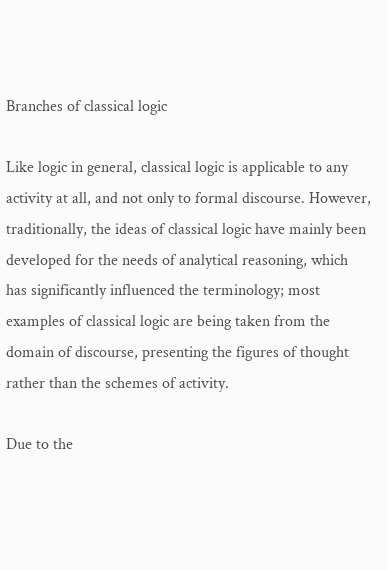Branches of classical logic

Like logic in general, classical logic is applicable to any activity at all, and not only to formal discourse. However, traditionally, the ideas of classical logic have mainly been developed for the needs of analytical reasoning, which has significantly influenced the terminology; most examples of classical logic are being taken from the domain of discourse, presenting the figures of thought rather than the schemes of activity.

Due to the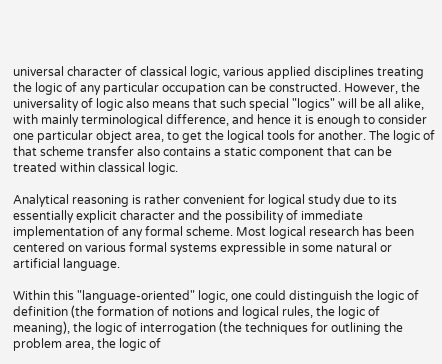universal character of classical logic, various applied disciplines treating the logic of any particular occupation can be constructed. However, the universality of logic also means that such special "logics" will be all alike, with mainly terminological difference, and hence it is enough to consider one particular object area, to get the logical tools for another. The logic of that scheme transfer also contains a static component that can be treated within classical logic.

Analytical reasoning is rather convenient for logical study due to its essentially explicit character and the possibility of immediate implementation of any formal scheme. Most logical research has been centered on various formal systems expressible in some natural or artificial language.

Within this "language-oriented" logic, one could distinguish the logic of definition (the formation of notions and logical rules, the logic of meaning), the logic of interrogation (the techniques for outlining the problem area, the logic of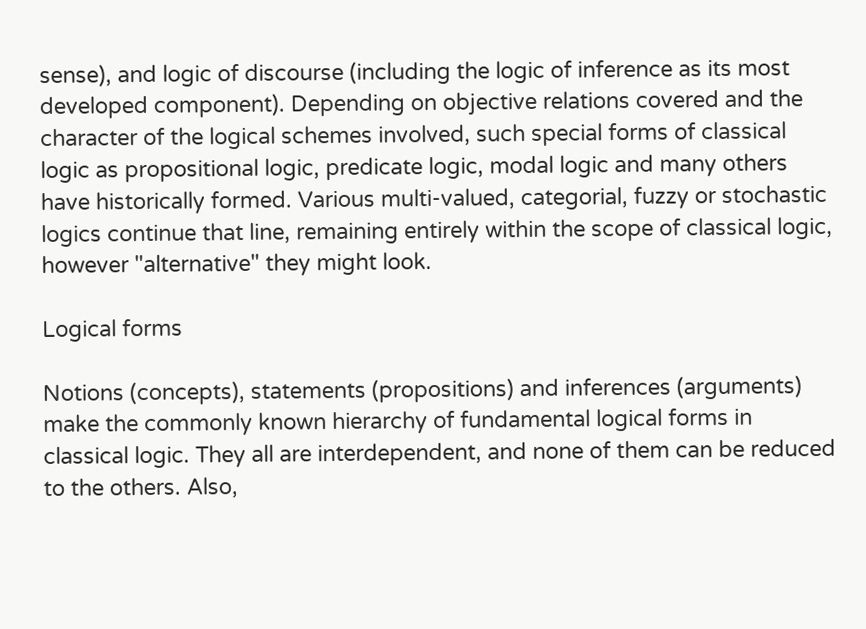sense), and logic of discourse (including the logic of inference as its most developed component). Depending on objective relations covered and the character of the logical schemes involved, such special forms of classical logic as propositional logic, predicate logic, modal logic and many others have historically formed. Various multi-valued, categorial, fuzzy or stochastic logics continue that line, remaining entirely within the scope of classical logic, however "alternative" they might look.

Logical forms

Notions (concepts), statements (propositions) and inferences (arguments) make the commonly known hierarchy of fundamental logical forms in classical logic. They all are interdependent, and none of them can be reduced to the others. Also,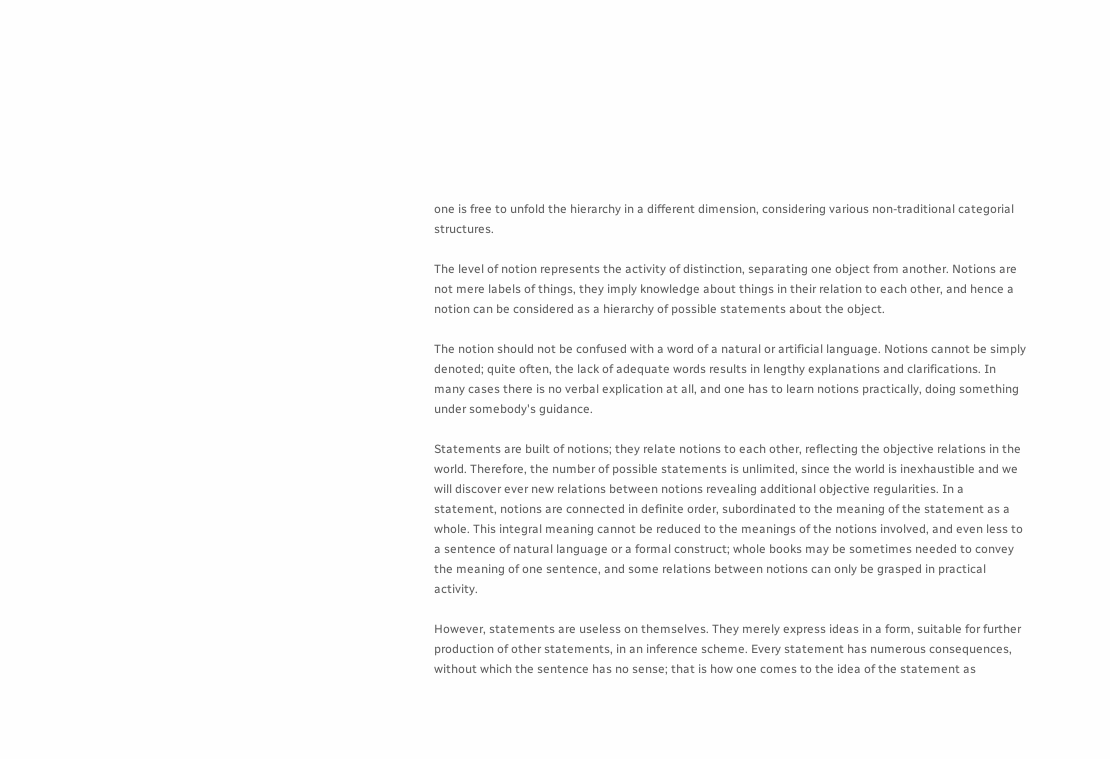one is free to unfold the hierarchy in a different dimension, considering various non-traditional categorial structures.

The level of notion represents the activity of distinction, separating one object from another. Notions are not mere labels of things, they imply knowledge about things in their relation to each other, and hence a notion can be considered as a hierarchy of possible statements about the object.

The notion should not be confused with a word of a natural or artificial language. Notions cannot be simply denoted; quite often, the lack of adequate words results in lengthy explanations and clarifications. In many cases there is no verbal explication at all, and one has to learn notions practically, doing something under somebody's guidance.

Statements are built of notions; they relate notions to each other, reflecting the objective relations in the world. Therefore, the number of possible statements is unlimited, since the world is inexhaustible and we will discover ever new relations between notions revealing additional objective regularities. In a statement, notions are connected in definite order, subordinated to the meaning of the statement as a whole. This integral meaning cannot be reduced to the meanings of the notions involved, and even less to a sentence of natural language or a formal construct; whole books may be sometimes needed to convey the meaning of one sentence, and some relations between notions can only be grasped in practical activity.

However, statements are useless on themselves. They merely express ideas in a form, suitable for further production of other statements, in an inference scheme. Every statement has numerous consequences, without which the sentence has no sense; that is how one comes to the idea of the statement as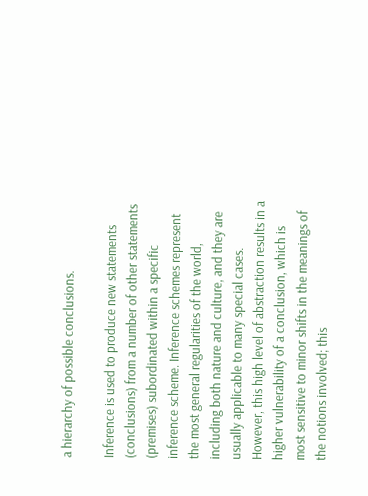a hierarchy of possible conclusions.

Inference is used to produce new statements (conclusions) from a number of other statements (premises) subordinated within a specific inference scheme. Inference schemes represent the most general regularities of the world, including both nature and culture, and they are usually applicable to many special cases. However, this high level of abstraction results in a higher vulnerability of a conclusion, which is most sensitive to minor shifts in the meanings of the notions involved; this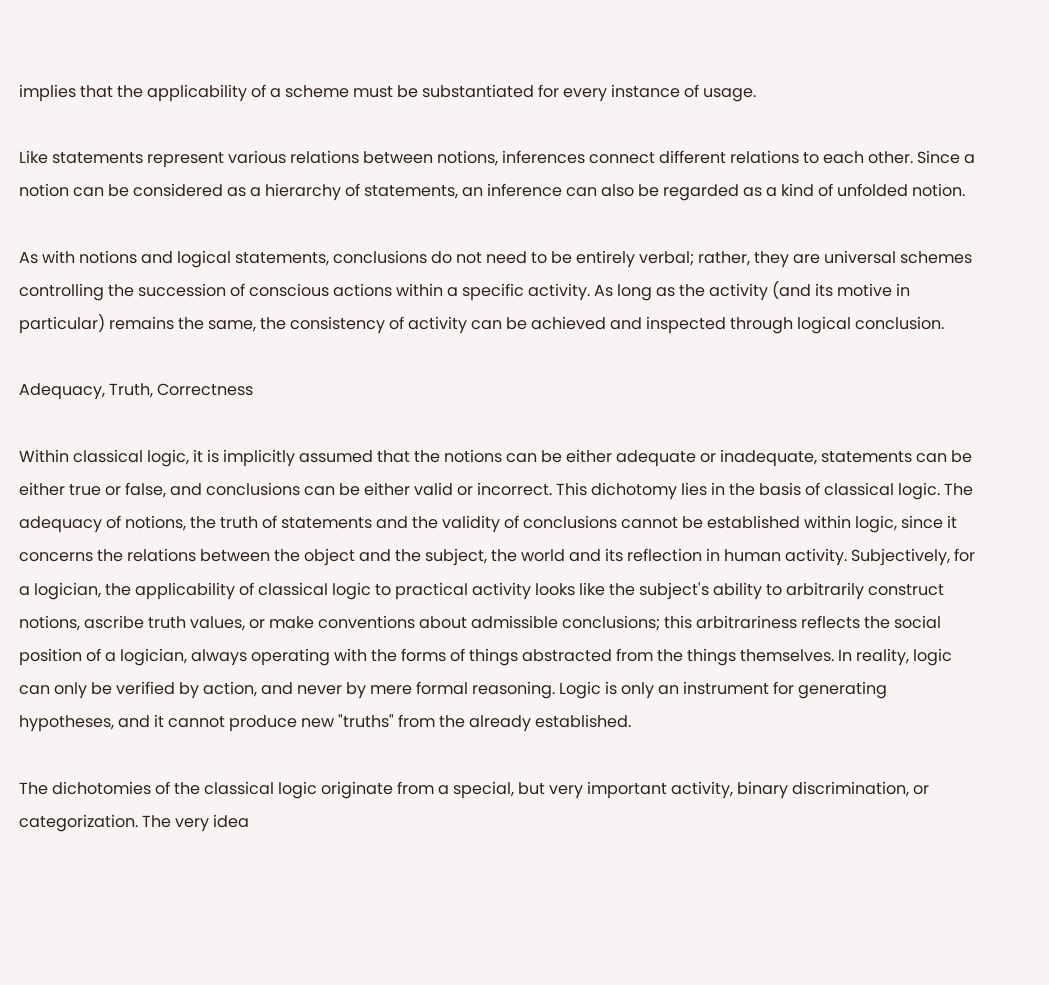implies that the applicability of a scheme must be substantiated for every instance of usage.

Like statements represent various relations between notions, inferences connect different relations to each other. Since a notion can be considered as a hierarchy of statements, an inference can also be regarded as a kind of unfolded notion.

As with notions and logical statements, conclusions do not need to be entirely verbal; rather, they are universal schemes controlling the succession of conscious actions within a specific activity. As long as the activity (and its motive in particular) remains the same, the consistency of activity can be achieved and inspected through logical conclusion.

Adequacy, Truth, Correctness

Within classical logic, it is implicitly assumed that the notions can be either adequate or inadequate, statements can be either true or false, and conclusions can be either valid or incorrect. This dichotomy lies in the basis of classical logic. The adequacy of notions, the truth of statements and the validity of conclusions cannot be established within logic, since it concerns the relations between the object and the subject, the world and its reflection in human activity. Subjectively, for a logician, the applicability of classical logic to practical activity looks like the subject's ability to arbitrarily construct notions, ascribe truth values, or make conventions about admissible conclusions; this arbitrariness reflects the social position of a logician, always operating with the forms of things abstracted from the things themselves. In reality, logic can only be verified by action, and never by mere formal reasoning. Logic is only an instrument for generating hypotheses, and it cannot produce new "truths" from the already established.

The dichotomies of the classical logic originate from a special, but very important activity, binary discrimination, or categorization. The very idea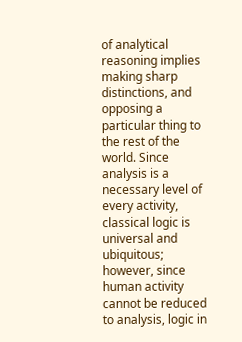of analytical reasoning implies making sharp distinctions, and opposing a particular thing to the rest of the world. Since analysis is a necessary level of every activity, classical logic is universal and ubiquitous; however, since human activity cannot be reduced to analysis, logic in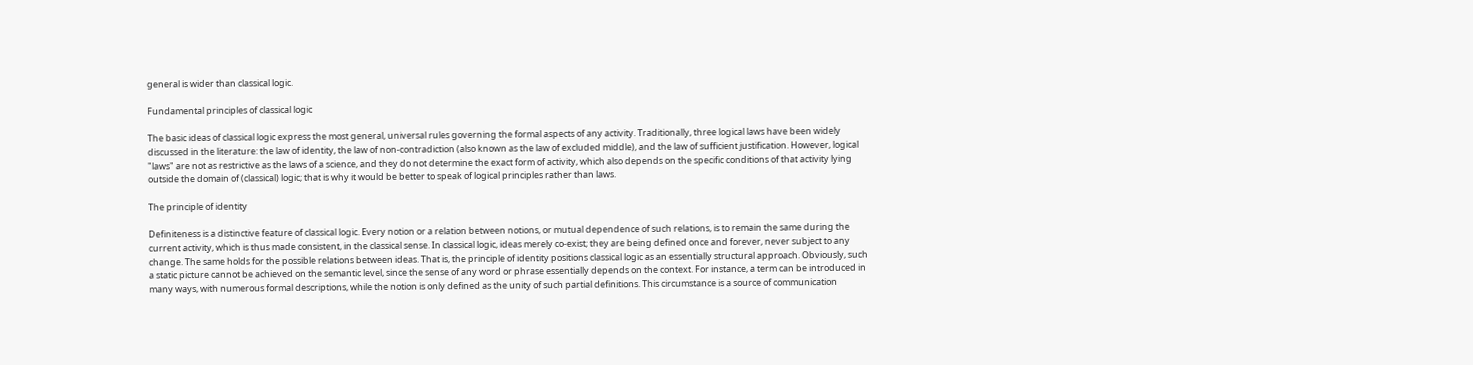general is wider than classical logic.

Fundamental principles of classical logic

The basic ideas of classical logic express the most general, universal rules governing the formal aspects of any activity. Traditionally, three logical laws have been widely discussed in the literature: the law of identity, the law of non-contradiction (also known as the law of excluded middle), and the law of sufficient justification. However, logical "laws" are not as restrictive as the laws of a science, and they do not determine the exact form of activity, which also depends on the specific conditions of that activity lying outside the domain of (classical) logic; that is why it would be better to speak of logical principles rather than laws.

The principle of identity

Definiteness is a distinctive feature of classical logic. Every notion or a relation between notions, or mutual dependence of such relations, is to remain the same during the current activity, which is thus made consistent, in the classical sense. In classical logic, ideas merely co-exist; they are being defined once and forever, never subject to any change. The same holds for the possible relations between ideas. That is, the principle of identity positions classical logic as an essentially structural approach. Obviously, such a static picture cannot be achieved on the semantic level, since the sense of any word or phrase essentially depends on the context. For instance, a term can be introduced in many ways, with numerous formal descriptions, while the notion is only defined as the unity of such partial definitions. This circumstance is a source of communication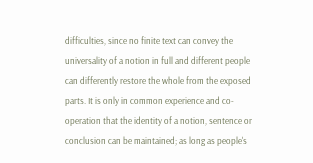difficulties, since no finite text can convey the universality of a notion in full and different people can differently restore the whole from the exposed parts. It is only in common experience and co-operation that the identity of a notion, sentence or conclusion can be maintained; as long as people's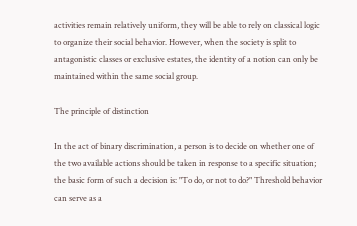activities remain relatively uniform, they will be able to rely on classical logic to organize their social behavior. However, when the society is split to antagonistic classes or exclusive estates, the identity of a notion can only be maintained within the same social group.

The principle of distinction

In the act of binary discrimination, a person is to decide on whether one of the two available actions should be taken in response to a specific situation; the basic form of such a decision is: "To do, or not to do?" Threshold behavior can serve as a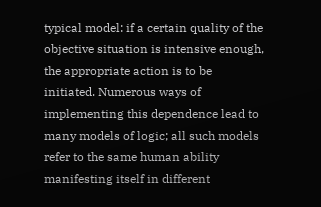typical model: if a certain quality of the objective situation is intensive enough, the appropriate action is to be initiated. Numerous ways of implementing this dependence lead to many models of logic; all such models refer to the same human ability manifesting itself in different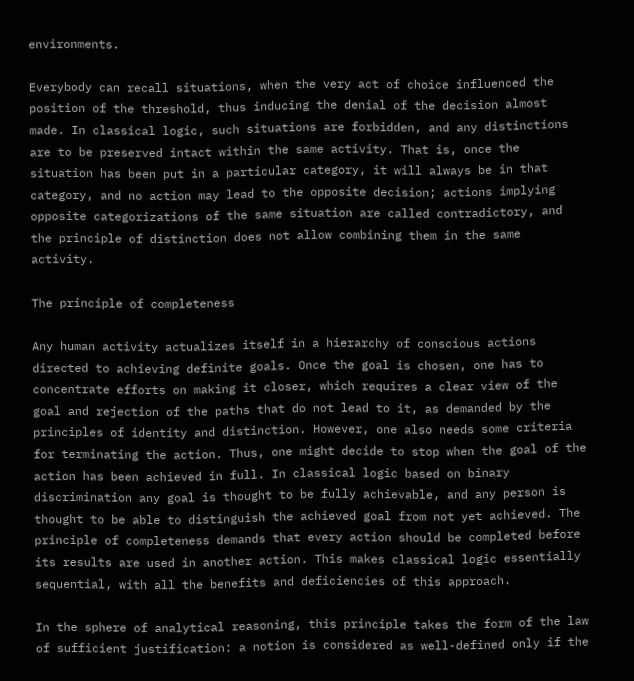environments.

Everybody can recall situations, when the very act of choice influenced the position of the threshold, thus inducing the denial of the decision almost made. In classical logic, such situations are forbidden, and any distinctions are to be preserved intact within the same activity. That is, once the situation has been put in a particular category, it will always be in that category, and no action may lead to the opposite decision; actions implying opposite categorizations of the same situation are called contradictory, and the principle of distinction does not allow combining them in the same activity.

The principle of completeness

Any human activity actualizes itself in a hierarchy of conscious actions directed to achieving definite goals. Once the goal is chosen, one has to concentrate efforts on making it closer, which requires a clear view of the goal and rejection of the paths that do not lead to it, as demanded by the principles of identity and distinction. However, one also needs some criteria for terminating the action. Thus, one might decide to stop when the goal of the action has been achieved in full. In classical logic based on binary discrimination any goal is thought to be fully achievable, and any person is thought to be able to distinguish the achieved goal from not yet achieved. The principle of completeness demands that every action should be completed before its results are used in another action. This makes classical logic essentially sequential, with all the benefits and deficiencies of this approach.

In the sphere of analytical reasoning, this principle takes the form of the law of sufficient justification: a notion is considered as well-defined only if the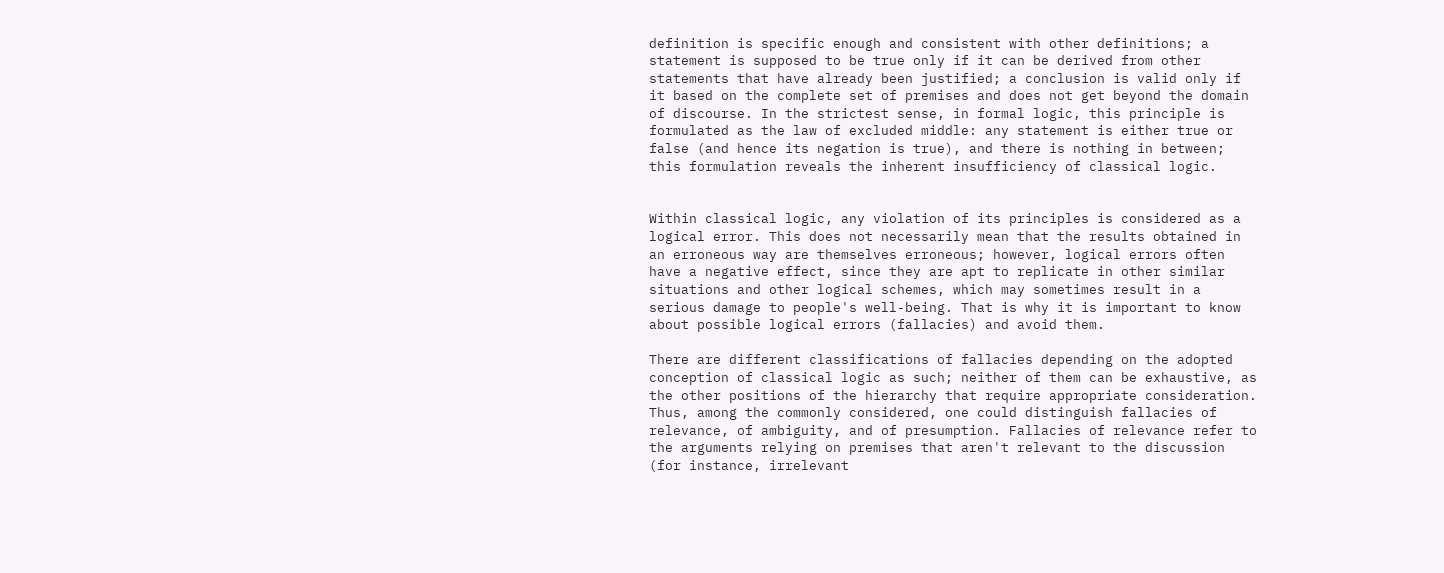definition is specific enough and consistent with other definitions; a statement is supposed to be true only if it can be derived from other statements that have already been justified; a conclusion is valid only if it based on the complete set of premises and does not get beyond the domain of discourse. In the strictest sense, in formal logic, this principle is formulated as the law of excluded middle: any statement is either true or false (and hence its negation is true), and there is nothing in between; this formulation reveals the inherent insufficiency of classical logic.


Within classical logic, any violation of its principles is considered as a logical error. This does not necessarily mean that the results obtained in an erroneous way are themselves erroneous; however, logical errors often have a negative effect, since they are apt to replicate in other similar situations and other logical schemes, which may sometimes result in a serious damage to people's well-being. That is why it is important to know about possible logical errors (fallacies) and avoid them.

There are different classifications of fallacies depending on the adopted conception of classical logic as such; neither of them can be exhaustive, as the other positions of the hierarchy that require appropriate consideration. Thus, among the commonly considered, one could distinguish fallacies of relevance, of ambiguity, and of presumption. Fallacies of relevance refer to the arguments relying on premises that aren't relevant to the discussion (for instance, irrelevant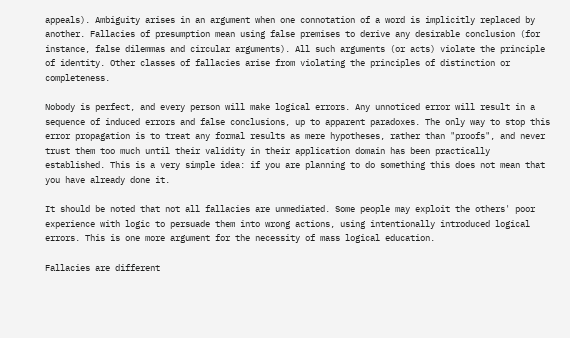appeals). Ambiguity arises in an argument when one connotation of a word is implicitly replaced by another. Fallacies of presumption mean using false premises to derive any desirable conclusion (for instance, false dilemmas and circular arguments). All such arguments (or acts) violate the principle of identity. Other classes of fallacies arise from violating the principles of distinction or completeness.

Nobody is perfect, and every person will make logical errors. Any unnoticed error will result in a sequence of induced errors and false conclusions, up to apparent paradoxes. The only way to stop this error propagation is to treat any formal results as mere hypotheses, rather than "proofs", and never trust them too much until their validity in their application domain has been practically established. This is a very simple idea: if you are planning to do something this does not mean that you have already done it.

It should be noted that not all fallacies are unmediated. Some people may exploit the others' poor experience with logic to persuade them into wrong actions, using intentionally introduced logical errors. This is one more argument for the necessity of mass logical education.

Fallacies are different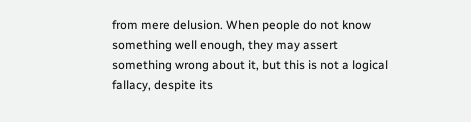from mere delusion. When people do not know something well enough, they may assert something wrong about it, but this is not a logical fallacy, despite its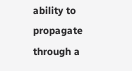ability to propagate through a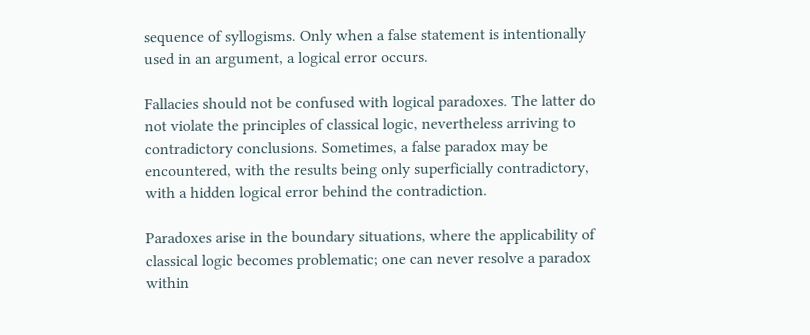sequence of syllogisms. Only when a false statement is intentionally used in an argument, a logical error occurs.

Fallacies should not be confused with logical paradoxes. The latter do not violate the principles of classical logic, nevertheless arriving to contradictory conclusions. Sometimes, a false paradox may be encountered, with the results being only superficially contradictory, with a hidden logical error behind the contradiction.

Paradoxes arise in the boundary situations, where the applicability of classical logic becomes problematic; one can never resolve a paradox within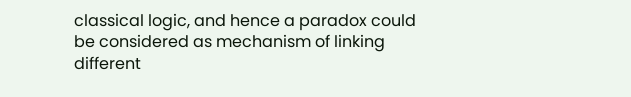classical logic, and hence a paradox could be considered as mechanism of linking different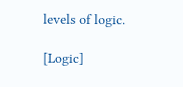levels of logic.

[Logic]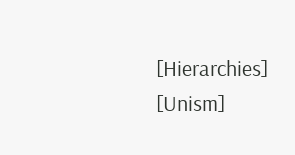[Hierarchies] [Unism]